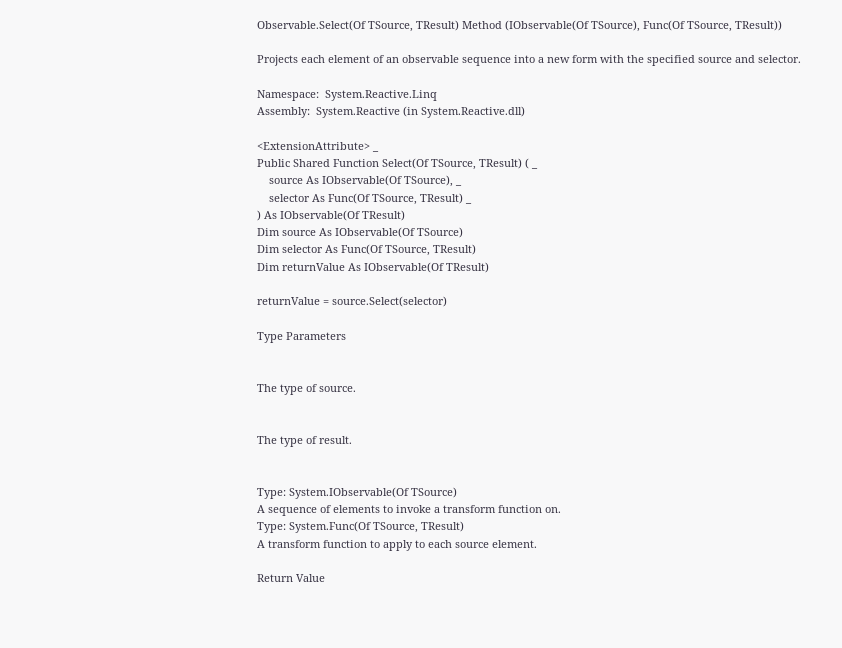Observable.Select(Of TSource, TResult) Method (IObservable(Of TSource), Func(Of TSource, TResult))

Projects each element of an observable sequence into a new form with the specified source and selector.

Namespace:  System.Reactive.Linq
Assembly:  System.Reactive (in System.Reactive.dll)

<ExtensionAttribute> _
Public Shared Function Select(Of TSource, TResult) ( _
    source As IObservable(Of TSource), _
    selector As Func(Of TSource, TResult) _
) As IObservable(Of TResult)
Dim source As IObservable(Of TSource)
Dim selector As Func(Of TSource, TResult)
Dim returnValue As IObservable(Of TResult)

returnValue = source.Select(selector)

Type Parameters


The type of source.


The type of result.


Type: System.IObservable(Of TSource)
A sequence of elements to invoke a transform function on.
Type: System.Func(Of TSource, TResult)
A transform function to apply to each source element.

Return Value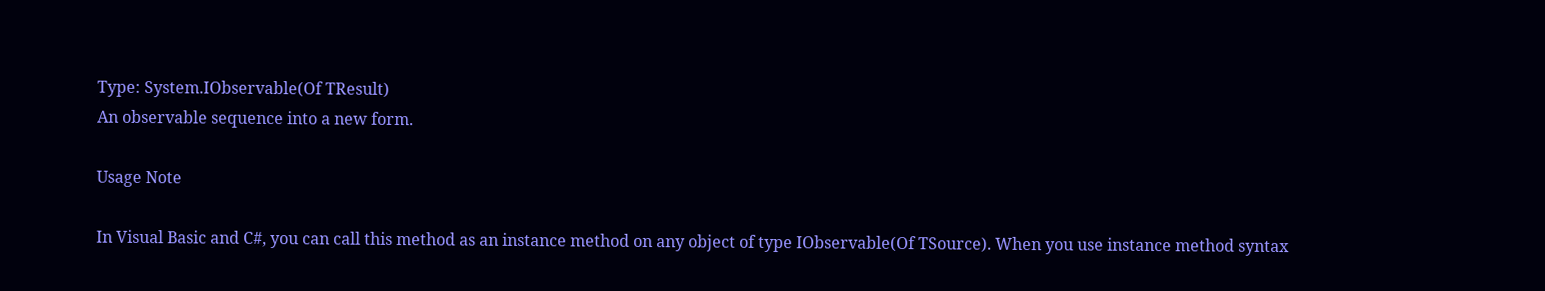Type: System.IObservable(Of TResult)
An observable sequence into a new form.

Usage Note

In Visual Basic and C#, you can call this method as an instance method on any object of type IObservable(Of TSource). When you use instance method syntax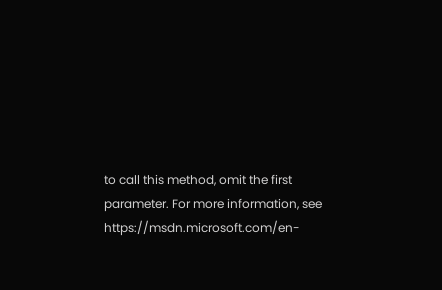to call this method, omit the first parameter. For more information, see https://msdn.microsoft.com/en-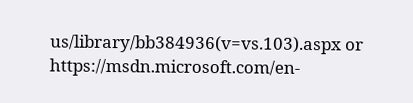us/library/bb384936(v=vs.103).aspx or https://msdn.microsoft.com/en-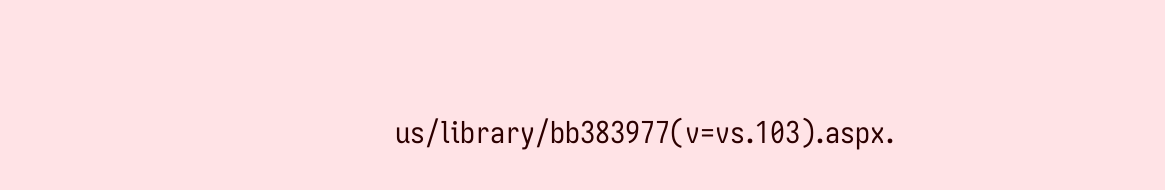us/library/bb383977(v=vs.103).aspx.